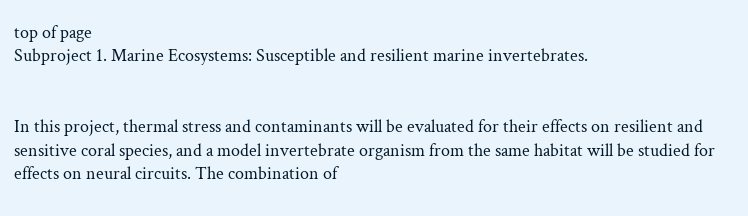top of page
Subproject 1. Marine Ecosystems: Susceptible and resilient marine invertebrates.


In this project, thermal stress and contaminants will be evaluated for their effects on resilient and sensitive coral species, and a model invertebrate organism from the same habitat will be studied for effects on neural circuits. The combination of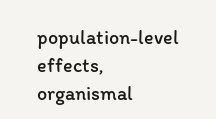population-level effects, organismal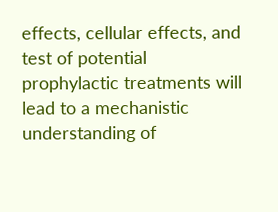effects, cellular effects, and test of potential prophylactic treatments will lead to a mechanistic understanding of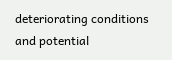deteriorating conditions and potential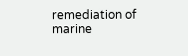remediation of marine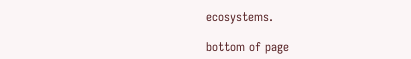ecosystems.

bottom of page